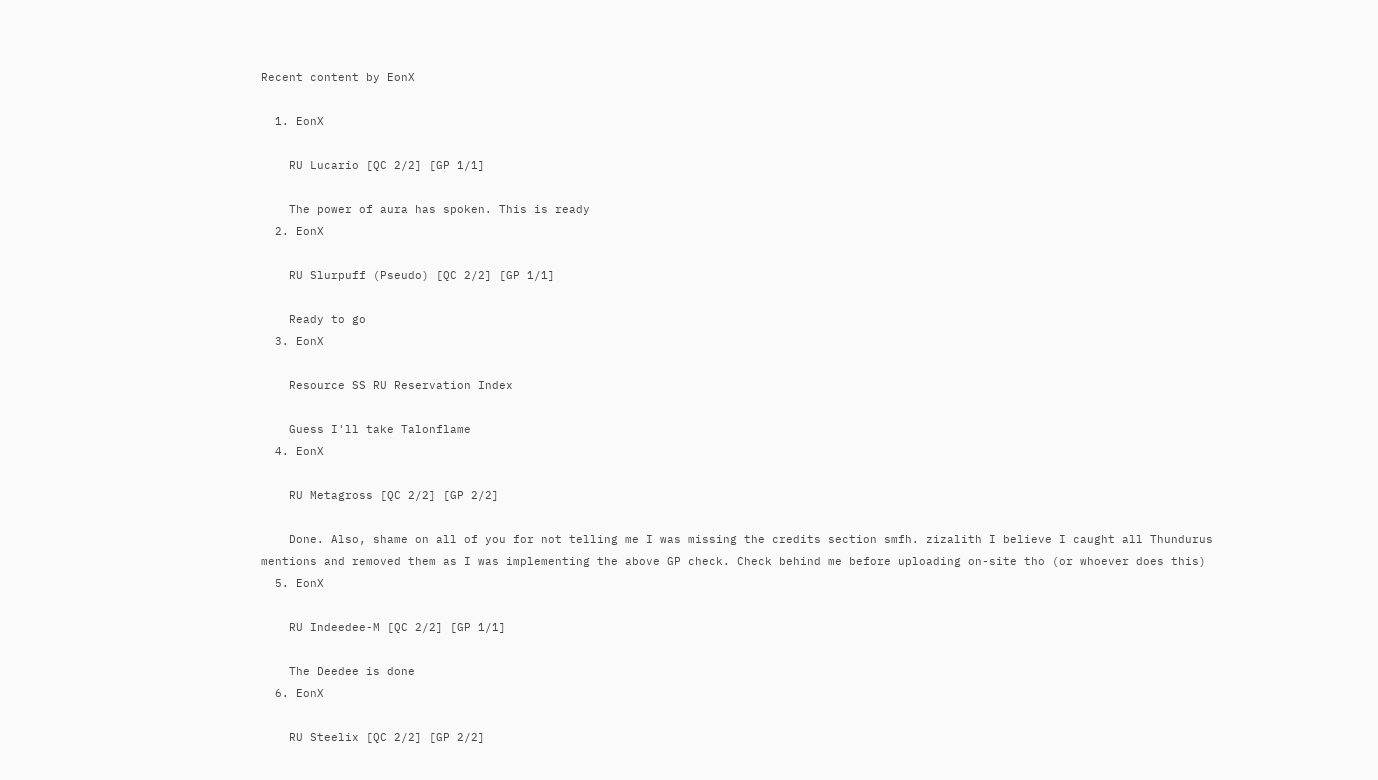Recent content by EonX

  1. EonX

    RU Lucario [QC 2/2] [GP 1/1]

    The power of aura has spoken. This is ready
  2. EonX

    RU Slurpuff (Pseudo) [QC 2/2] [GP 1/1]

    Ready to go
  3. EonX

    Resource SS RU Reservation Index

    Guess I'll take Talonflame
  4. EonX

    RU Metagross [QC 2/2] [GP 2/2]

    Done. Also, shame on all of you for not telling me I was missing the credits section smfh. zizalith I believe I caught all Thundurus mentions and removed them as I was implementing the above GP check. Check behind me before uploading on-site tho (or whoever does this)
  5. EonX

    RU Indeedee-M [QC 2/2] [GP 1/1]

    The Deedee is done
  6. EonX

    RU Steelix [QC 2/2] [GP 2/2]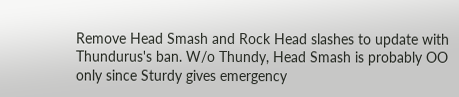Remove Head Smash and Rock Head slashes to update with Thundurus's ban. W/o Thundy, Head Smash is probably OO only since Sturdy gives emergency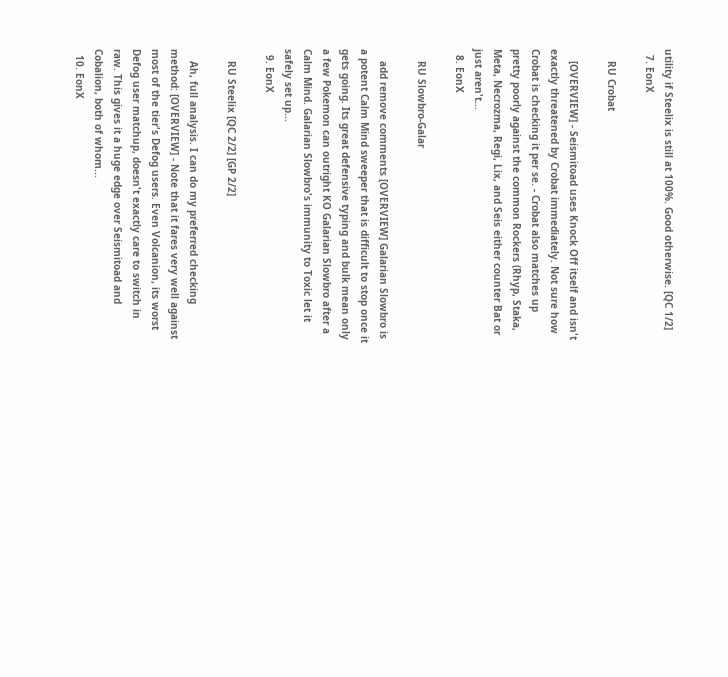utility if Steelix is still at 100%. Good otherwise. [QC 1/2]
  7. EonX

    RU Crobat

    [OVERVIEW] - Seismitoad uses Knock Off itself and isn't exactly threatened by Crobat immediately. Not sure how Crobat is checking it per se. - Crobat also matches up pretty poorly against the common Rockers (Rhyp, Staka, Meta, Necrozma, Regi, Lix, and Seis either counter Bat or just aren't...
  8. EonX

    RU Slowbro-Galar

    add remove comments [OVERVIEW] Galarian Slowbro is a potent Calm Mind sweeper that is difficult to stop once it gets going. Its great defensive typing and bulk mean only a few Pokemon can outright KO Galarian Slowbro after a Calm Mind. Galarian Slowbro's immunity to Toxic let it safely set up...
  9. EonX

    RU Steelix [QC 2/2] [GP 2/2]

    Ah, full analysis. I can do my preferred checking method: [OVERVIEW] - Note that it fares very well against most of the tier's Defog users. Even Volcanion, its worst Defog user matchup, doesn't exactly care to switch in raw. This gives it a huge edge over Seismitoad and Cobalion, both of whom...
  10. EonX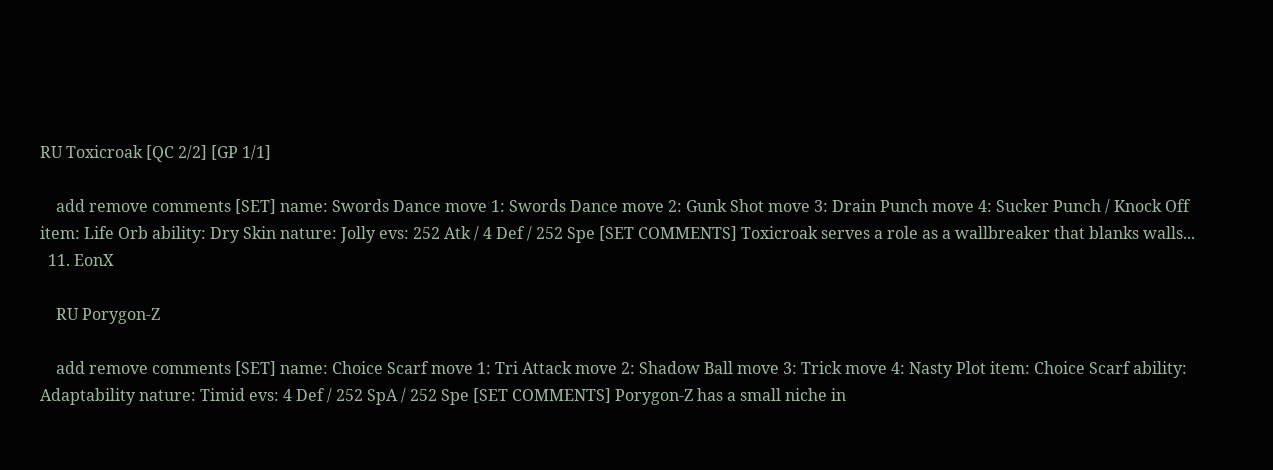RU Toxicroak [QC 2/2] [GP 1/1]

    add remove comments [SET] name: Swords Dance move 1: Swords Dance move 2: Gunk Shot move 3: Drain Punch move 4: Sucker Punch / Knock Off item: Life Orb ability: Dry Skin nature: Jolly evs: 252 Atk / 4 Def / 252 Spe [SET COMMENTS] Toxicroak serves a role as a wallbreaker that blanks walls...
  11. EonX

    RU Porygon-Z

    add remove comments [SET] name: Choice Scarf move 1: Tri Attack move 2: Shadow Ball move 3: Trick move 4: Nasty Plot item: Choice Scarf ability: Adaptability nature: Timid evs: 4 Def / 252 SpA / 252 Spe [SET COMMENTS] Porygon-Z has a small niche in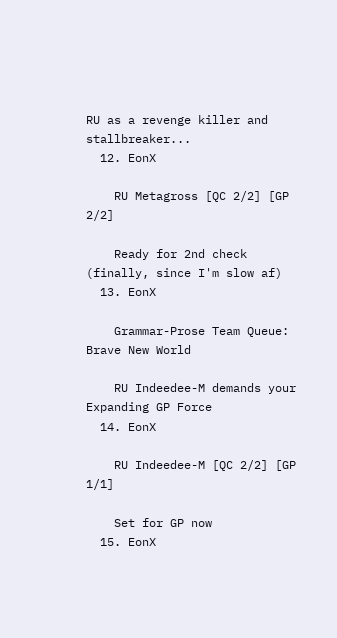RU as a revenge killer and stallbreaker...
  12. EonX

    RU Metagross [QC 2/2] [GP 2/2]

    Ready for 2nd check (finally, since I'm slow af)
  13. EonX

    Grammar-Prose Team Queue: Brave New World

    RU Indeedee-M demands your Expanding GP Force
  14. EonX

    RU Indeedee-M [QC 2/2] [GP 1/1]

    Set for GP now
  15. EonX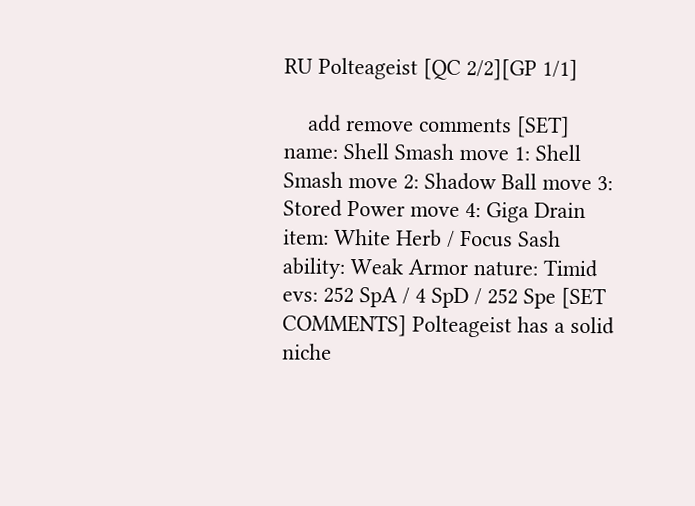RU Polteageist [QC 2/2][GP 1/1]

    add remove comments [SET] name: Shell Smash move 1: Shell Smash move 2: Shadow Ball move 3: Stored Power move 4: Giga Drain item: White Herb / Focus Sash ability: Weak Armor nature: Timid evs: 252 SpA / 4 SpD / 252 Spe [SET COMMENTS] Polteageist has a solid niche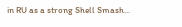in RU as a strong Shell Smash...